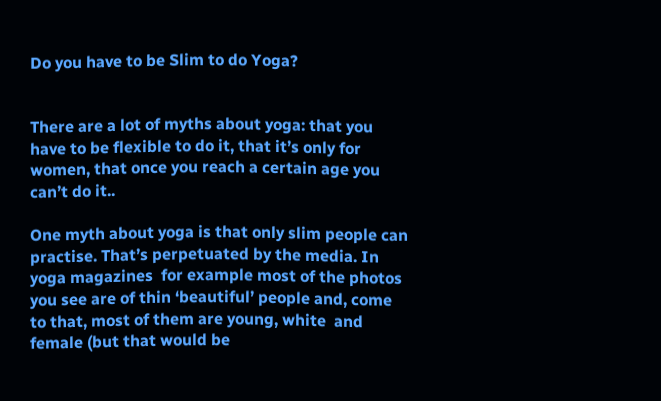Do you have to be Slim to do Yoga?


There are a lot of myths about yoga: that you have to be flexible to do it, that it’s only for women, that once you reach a certain age you can’t do it..

One myth about yoga is that only slim people can practise. That’s perpetuated by the media. In yoga magazines  for example most of the photos you see are of thin ‘beautiful’ people and, come to that, most of them are young, white  and female (but that would be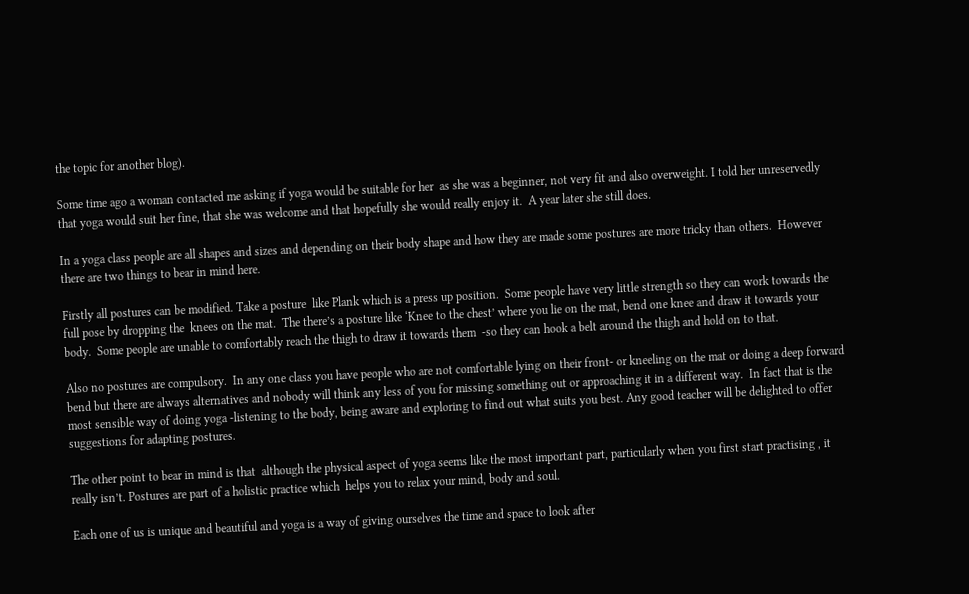the topic for another blog).

Some time ago a woman contacted me asking if yoga would be suitable for her  as she was a beginner, not very fit and also overweight. I told her unreservedly that yoga would suit her fine, that she was welcome and that hopefully she would really enjoy it.  A year later she still does.

In a yoga class people are all shapes and sizes and depending on their body shape and how they are made some postures are more tricky than others.  However there are two things to bear in mind here.

Firstly all postures can be modified. Take a posture  like Plank which is a press up position.  Some people have very little strength so they can work towards the full pose by dropping the  knees on the mat.  The there’s a posture like ‘Knee to the chest’ where you lie on the mat, bend one knee and draw it towards your body.  Some people are unable to comfortably reach the thigh to draw it towards them  -so they can hook a belt around the thigh and hold on to that.

Also no postures are compulsory.  In any one class you have people who are not comfortable lying on their front- or kneeling on the mat or doing a deep forward bend but there are always alternatives and nobody will think any less of you for missing something out or approaching it in a different way.  In fact that is the most sensible way of doing yoga -listening to the body, being aware and exploring to find out what suits you best. Any good teacher will be delighted to offer suggestions for adapting postures.

The other point to bear in mind is that  although the physical aspect of yoga seems like the most important part, particularly when you first start practising , it really isn’t. Postures are part of a holistic practice which  helps you to relax your mind, body and soul.

Each one of us is unique and beautiful and yoga is a way of giving ourselves the time and space to look after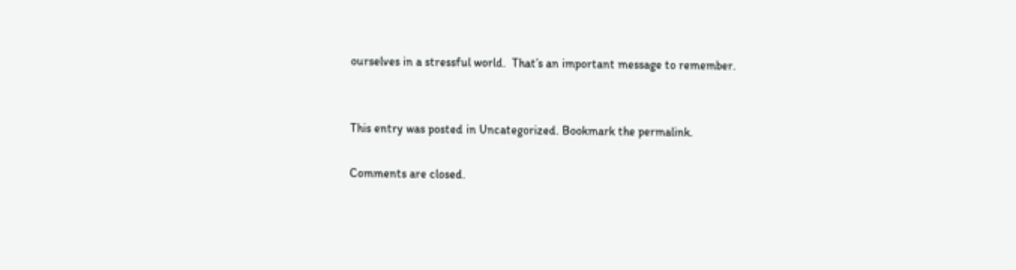ourselves in a stressful world.  That’s an important message to remember.


This entry was posted in Uncategorized. Bookmark the permalink.

Comments are closed.